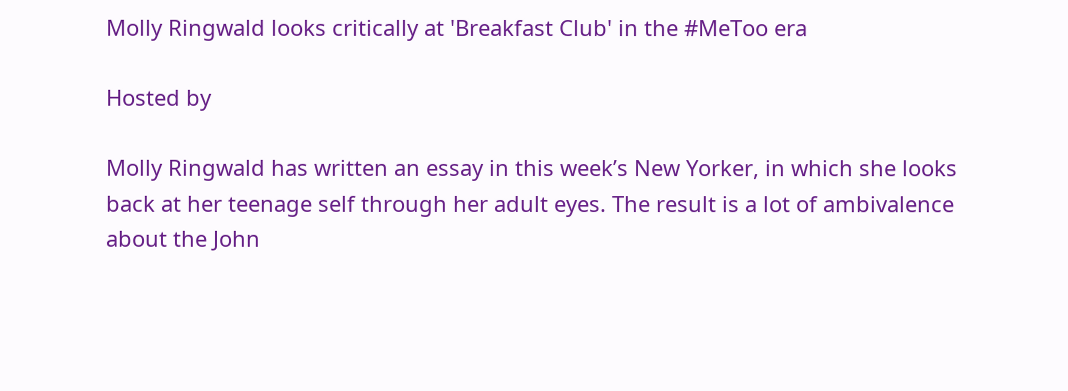Molly Ringwald looks critically at 'Breakfast Club' in the #MeToo era

Hosted by

Molly Ringwald has written an essay in this week’s New Yorker, in which she looks back at her teenage self through her adult eyes. The result is a lot of ambivalence about the John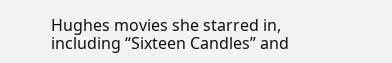Hughes movies she starred in, including “Sixteen Candles” and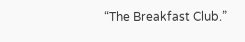“The Breakfast Club.”